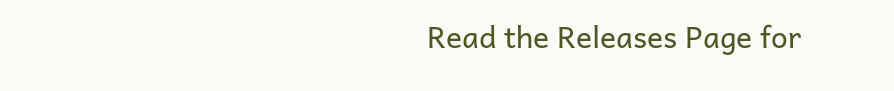Read the Releases Page for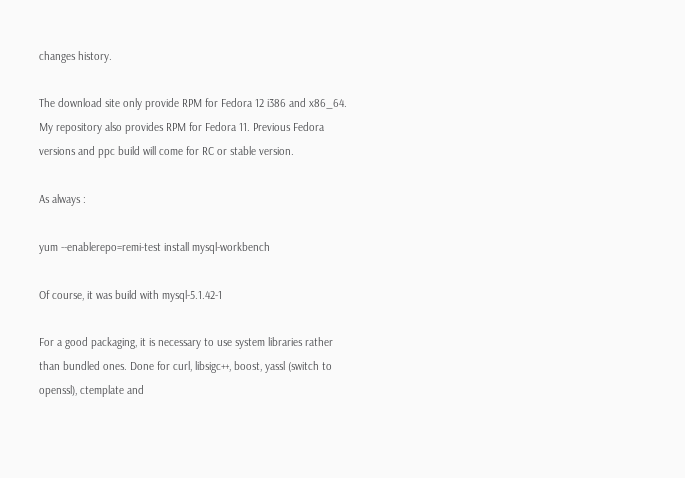changes history.

The download site only provide RPM for Fedora 12 i386 and x86_64. My repository also provides RPM for Fedora 11. Previous Fedora versions and ppc build will come for RC or stable version.

As always :

yum --enablerepo=remi-test install mysql-workbench

Of course, it was build with mysql-5.1.42-1

For a good packaging, it is necessary to use system libraries rather than bundled ones. Done for curl, libsigc++, boost, yassl (switch to openssl), ctemplate and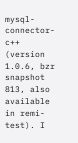mysql-connector-c++ (version 1.0.6, bzr snapshot 813, also available in remi-test). I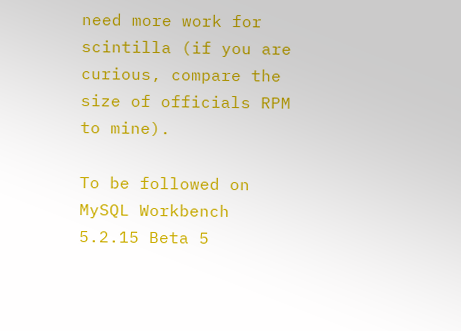need more work for scintilla (if you are curious, compare the size of officials RPM to mine).

To be followed on MySQL Workbench 5.2.15 Beta 5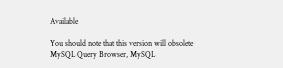Available

You should note that this version will obsolete MySQL Query Browser, MySQL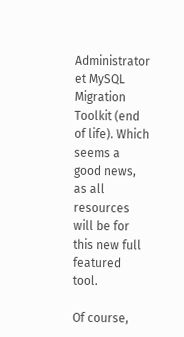Administrator et MySQL Migration Toolkit (end of life). Which seems a good news, as all resources will be for this new full featured tool.

Of course,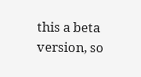this a beta version, so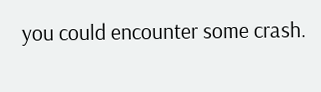you could encounter some crash.